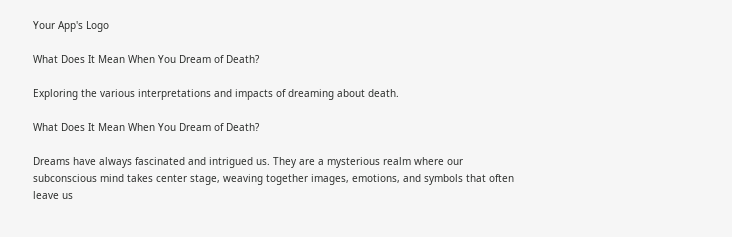Your App's Logo

What Does It Mean When You Dream of Death?

Exploring the various interpretations and impacts of dreaming about death.

What Does It Mean When You Dream of Death?

Dreams have always fascinated and intrigued us. They are a mysterious realm where our subconscious mind takes center stage, weaving together images, emotions, and symbols that often leave us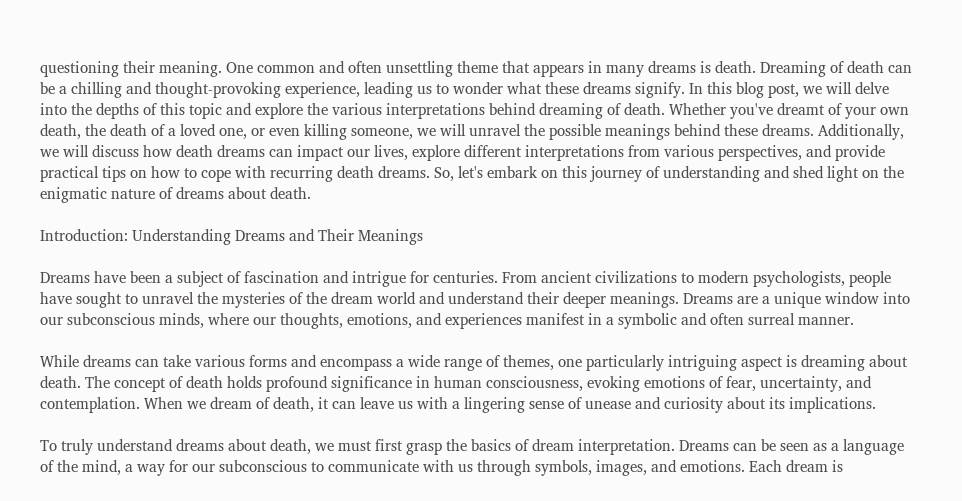questioning their meaning. One common and often unsettling theme that appears in many dreams is death. Dreaming of death can be a chilling and thought-provoking experience, leading us to wonder what these dreams signify. In this blog post, we will delve into the depths of this topic and explore the various interpretations behind dreaming of death. Whether you've dreamt of your own death, the death of a loved one, or even killing someone, we will unravel the possible meanings behind these dreams. Additionally, we will discuss how death dreams can impact our lives, explore different interpretations from various perspectives, and provide practical tips on how to cope with recurring death dreams. So, let's embark on this journey of understanding and shed light on the enigmatic nature of dreams about death.

Introduction: Understanding Dreams and Their Meanings

Dreams have been a subject of fascination and intrigue for centuries. From ancient civilizations to modern psychologists, people have sought to unravel the mysteries of the dream world and understand their deeper meanings. Dreams are a unique window into our subconscious minds, where our thoughts, emotions, and experiences manifest in a symbolic and often surreal manner.

While dreams can take various forms and encompass a wide range of themes, one particularly intriguing aspect is dreaming about death. The concept of death holds profound significance in human consciousness, evoking emotions of fear, uncertainty, and contemplation. When we dream of death, it can leave us with a lingering sense of unease and curiosity about its implications.

To truly understand dreams about death, we must first grasp the basics of dream interpretation. Dreams can be seen as a language of the mind, a way for our subconscious to communicate with us through symbols, images, and emotions. Each dream is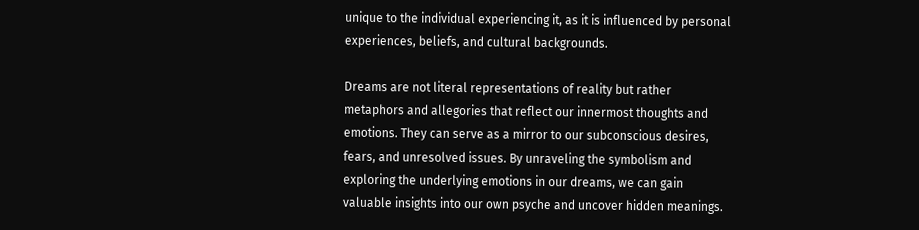unique to the individual experiencing it, as it is influenced by personal experiences, beliefs, and cultural backgrounds.

Dreams are not literal representations of reality but rather metaphors and allegories that reflect our innermost thoughts and emotions. They can serve as a mirror to our subconscious desires, fears, and unresolved issues. By unraveling the symbolism and exploring the underlying emotions in our dreams, we can gain valuable insights into our own psyche and uncover hidden meanings.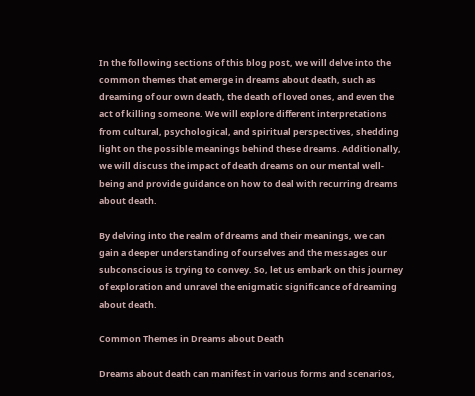In the following sections of this blog post, we will delve into the common themes that emerge in dreams about death, such as dreaming of our own death, the death of loved ones, and even the act of killing someone. We will explore different interpretations from cultural, psychological, and spiritual perspectives, shedding light on the possible meanings behind these dreams. Additionally, we will discuss the impact of death dreams on our mental well-being and provide guidance on how to deal with recurring dreams about death.

By delving into the realm of dreams and their meanings, we can gain a deeper understanding of ourselves and the messages our subconscious is trying to convey. So, let us embark on this journey of exploration and unravel the enigmatic significance of dreaming about death.

Common Themes in Dreams about Death

Dreams about death can manifest in various forms and scenarios,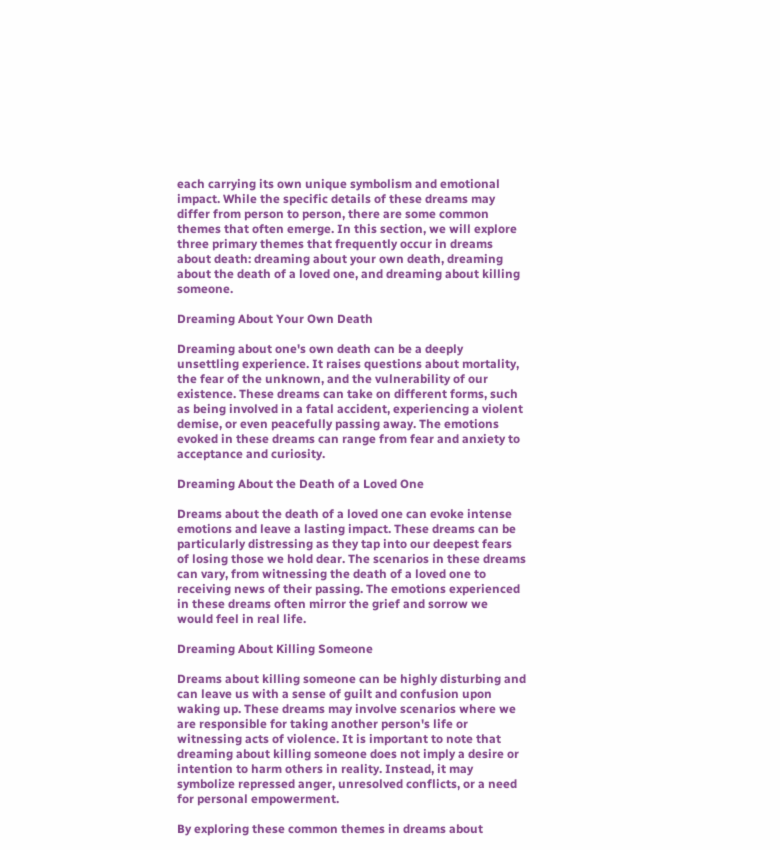each carrying its own unique symbolism and emotional impact. While the specific details of these dreams may differ from person to person, there are some common themes that often emerge. In this section, we will explore three primary themes that frequently occur in dreams about death: dreaming about your own death, dreaming about the death of a loved one, and dreaming about killing someone.

Dreaming About Your Own Death

Dreaming about one's own death can be a deeply unsettling experience. It raises questions about mortality, the fear of the unknown, and the vulnerability of our existence. These dreams can take on different forms, such as being involved in a fatal accident, experiencing a violent demise, or even peacefully passing away. The emotions evoked in these dreams can range from fear and anxiety to acceptance and curiosity.

Dreaming About the Death of a Loved One

Dreams about the death of a loved one can evoke intense emotions and leave a lasting impact. These dreams can be particularly distressing as they tap into our deepest fears of losing those we hold dear. The scenarios in these dreams can vary, from witnessing the death of a loved one to receiving news of their passing. The emotions experienced in these dreams often mirror the grief and sorrow we would feel in real life.

Dreaming About Killing Someone

Dreams about killing someone can be highly disturbing and can leave us with a sense of guilt and confusion upon waking up. These dreams may involve scenarios where we are responsible for taking another person's life or witnessing acts of violence. It is important to note that dreaming about killing someone does not imply a desire or intention to harm others in reality. Instead, it may symbolize repressed anger, unresolved conflicts, or a need for personal empowerment.

By exploring these common themes in dreams about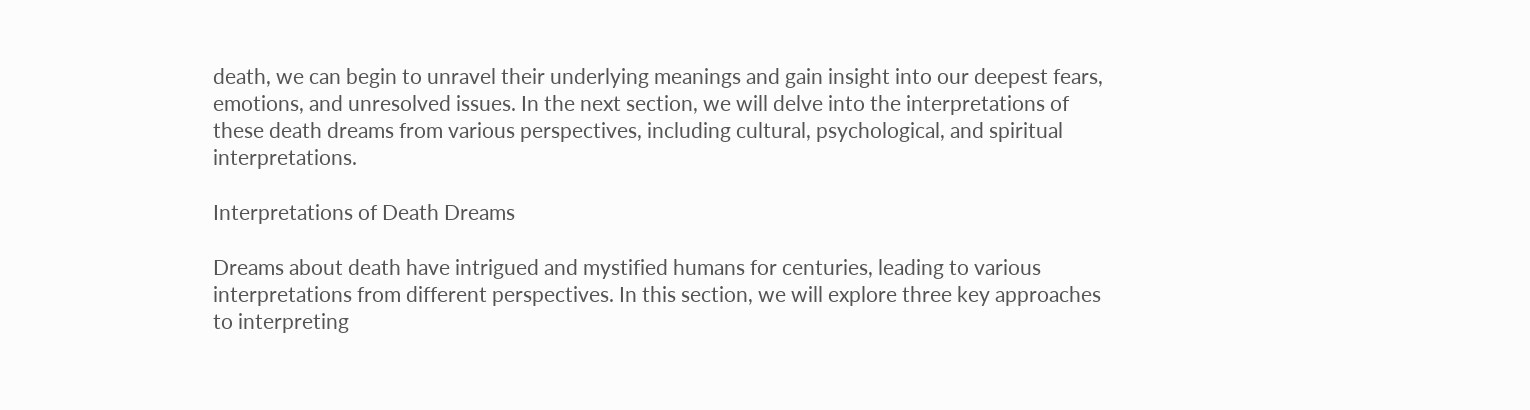death, we can begin to unravel their underlying meanings and gain insight into our deepest fears, emotions, and unresolved issues. In the next section, we will delve into the interpretations of these death dreams from various perspectives, including cultural, psychological, and spiritual interpretations.

Interpretations of Death Dreams

Dreams about death have intrigued and mystified humans for centuries, leading to various interpretations from different perspectives. In this section, we will explore three key approaches to interpreting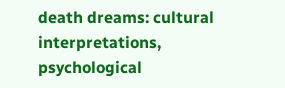death dreams: cultural interpretations, psychological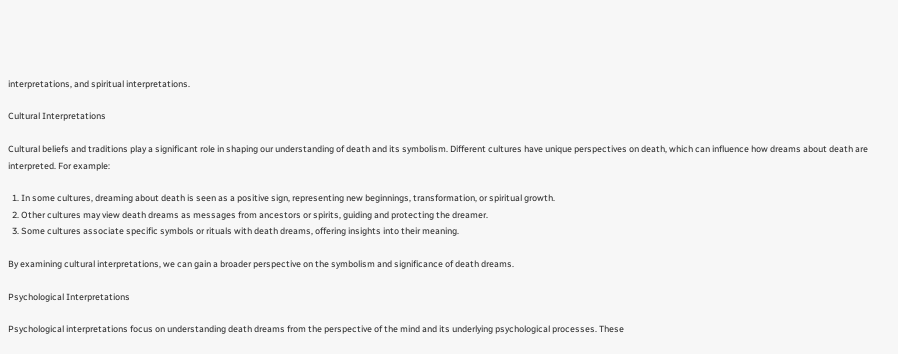interpretations, and spiritual interpretations.

Cultural Interpretations

Cultural beliefs and traditions play a significant role in shaping our understanding of death and its symbolism. Different cultures have unique perspectives on death, which can influence how dreams about death are interpreted. For example:

  1. In some cultures, dreaming about death is seen as a positive sign, representing new beginnings, transformation, or spiritual growth.
  2. Other cultures may view death dreams as messages from ancestors or spirits, guiding and protecting the dreamer.
  3. Some cultures associate specific symbols or rituals with death dreams, offering insights into their meaning.

By examining cultural interpretations, we can gain a broader perspective on the symbolism and significance of death dreams.

Psychological Interpretations

Psychological interpretations focus on understanding death dreams from the perspective of the mind and its underlying psychological processes. These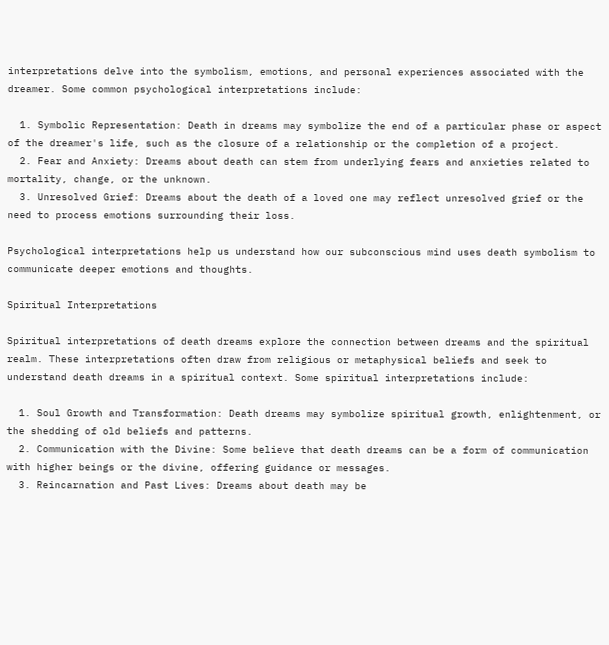interpretations delve into the symbolism, emotions, and personal experiences associated with the dreamer. Some common psychological interpretations include:

  1. Symbolic Representation: Death in dreams may symbolize the end of a particular phase or aspect of the dreamer's life, such as the closure of a relationship or the completion of a project.
  2. Fear and Anxiety: Dreams about death can stem from underlying fears and anxieties related to mortality, change, or the unknown.
  3. Unresolved Grief: Dreams about the death of a loved one may reflect unresolved grief or the need to process emotions surrounding their loss.

Psychological interpretations help us understand how our subconscious mind uses death symbolism to communicate deeper emotions and thoughts.

Spiritual Interpretations

Spiritual interpretations of death dreams explore the connection between dreams and the spiritual realm. These interpretations often draw from religious or metaphysical beliefs and seek to understand death dreams in a spiritual context. Some spiritual interpretations include:

  1. Soul Growth and Transformation: Death dreams may symbolize spiritual growth, enlightenment, or the shedding of old beliefs and patterns.
  2. Communication with the Divine: Some believe that death dreams can be a form of communication with higher beings or the divine, offering guidance or messages.
  3. Reincarnation and Past Lives: Dreams about death may be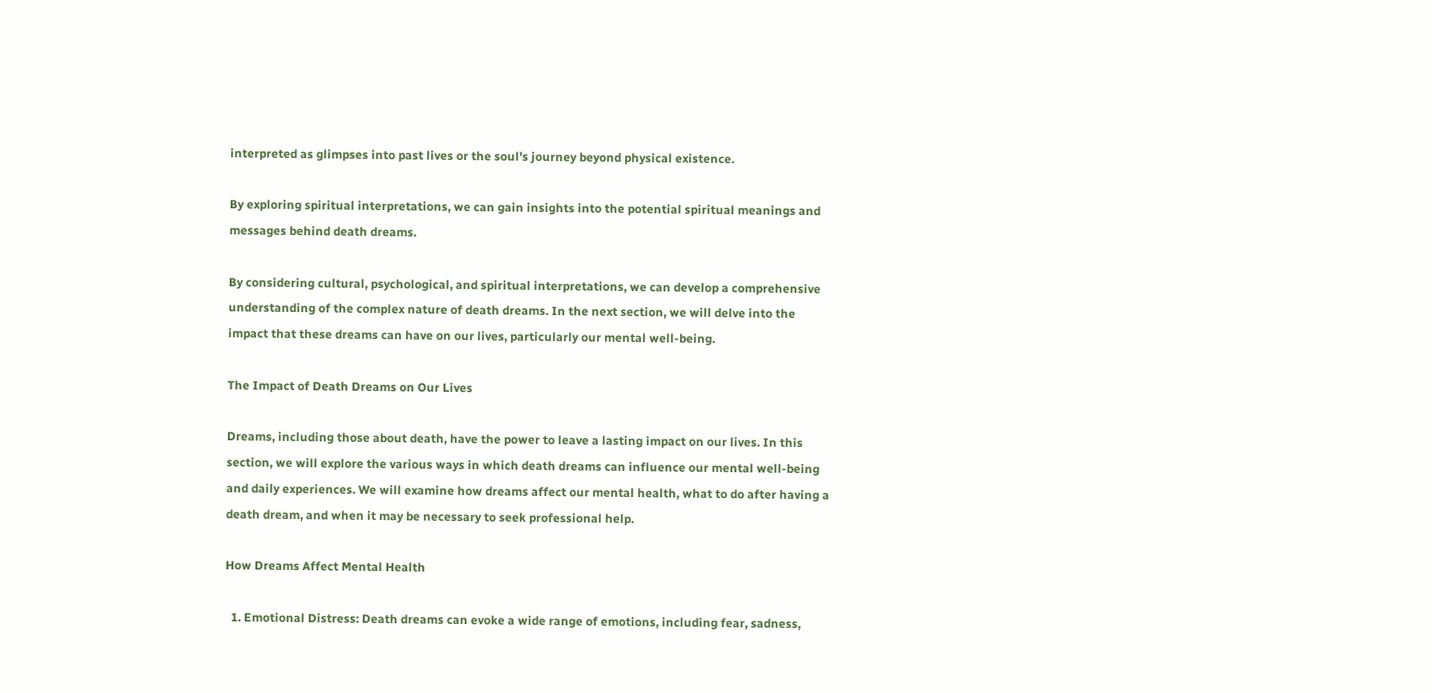interpreted as glimpses into past lives or the soul's journey beyond physical existence.

By exploring spiritual interpretations, we can gain insights into the potential spiritual meanings and messages behind death dreams.

By considering cultural, psychological, and spiritual interpretations, we can develop a comprehensive understanding of the complex nature of death dreams. In the next section, we will delve into the impact that these dreams can have on our lives, particularly our mental well-being.

The Impact of Death Dreams on Our Lives

Dreams, including those about death, have the power to leave a lasting impact on our lives. In this section, we will explore the various ways in which death dreams can influence our mental well-being and daily experiences. We will examine how dreams affect our mental health, what to do after having a death dream, and when it may be necessary to seek professional help.

How Dreams Affect Mental Health

  1. Emotional Distress: Death dreams can evoke a wide range of emotions, including fear, sadness,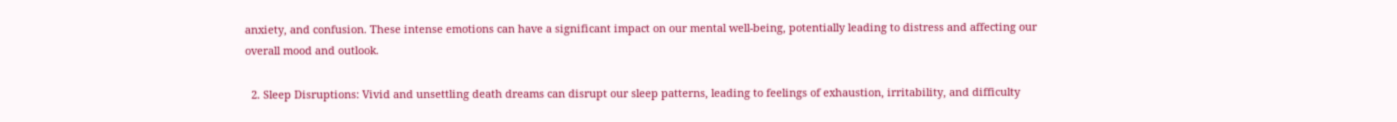anxiety, and confusion. These intense emotions can have a significant impact on our mental well-being, potentially leading to distress and affecting our overall mood and outlook.

  2. Sleep Disruptions: Vivid and unsettling death dreams can disrupt our sleep patterns, leading to feelings of exhaustion, irritability, and difficulty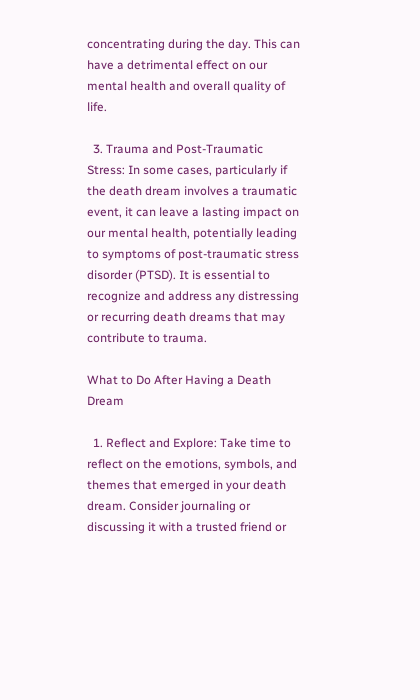concentrating during the day. This can have a detrimental effect on our mental health and overall quality of life.

  3. Trauma and Post-Traumatic Stress: In some cases, particularly if the death dream involves a traumatic event, it can leave a lasting impact on our mental health, potentially leading to symptoms of post-traumatic stress disorder (PTSD). It is essential to recognize and address any distressing or recurring death dreams that may contribute to trauma.

What to Do After Having a Death Dream

  1. Reflect and Explore: Take time to reflect on the emotions, symbols, and themes that emerged in your death dream. Consider journaling or discussing it with a trusted friend or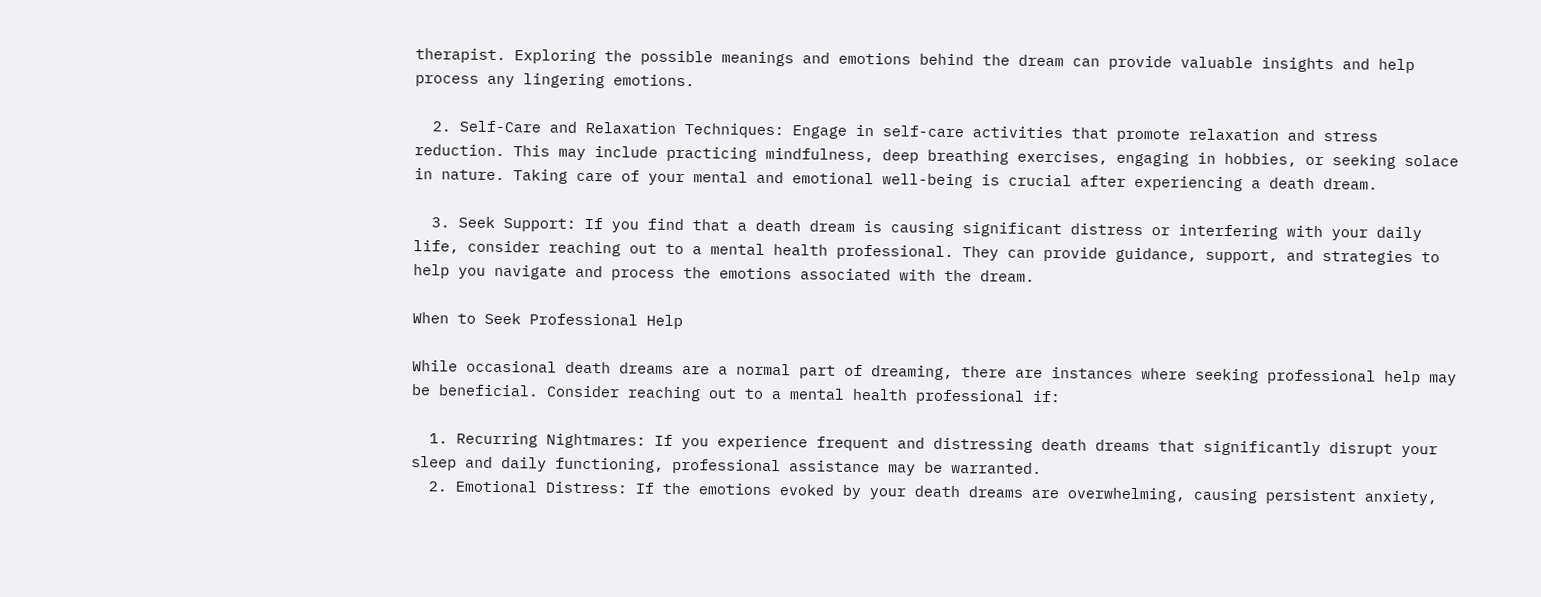therapist. Exploring the possible meanings and emotions behind the dream can provide valuable insights and help process any lingering emotions.

  2. Self-Care and Relaxation Techniques: Engage in self-care activities that promote relaxation and stress reduction. This may include practicing mindfulness, deep breathing exercises, engaging in hobbies, or seeking solace in nature. Taking care of your mental and emotional well-being is crucial after experiencing a death dream.

  3. Seek Support: If you find that a death dream is causing significant distress or interfering with your daily life, consider reaching out to a mental health professional. They can provide guidance, support, and strategies to help you navigate and process the emotions associated with the dream.

When to Seek Professional Help

While occasional death dreams are a normal part of dreaming, there are instances where seeking professional help may be beneficial. Consider reaching out to a mental health professional if:

  1. Recurring Nightmares: If you experience frequent and distressing death dreams that significantly disrupt your sleep and daily functioning, professional assistance may be warranted.
  2. Emotional Distress: If the emotions evoked by your death dreams are overwhelming, causing persistent anxiety,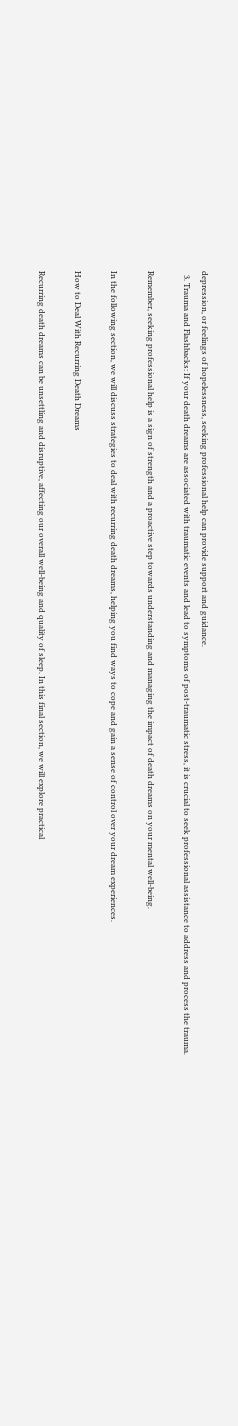depression, or feelings of hopelessness, seeking professional help can provide support and guidance.
  3. Trauma and Flashbacks: If your death dreams are associated with traumatic events and lead to symptoms of post-traumatic stress, it is crucial to seek professional assistance to address and process the trauma.

Remember, seeking professional help is a sign of strength and a proactive step towards understanding and managing the impact of death dreams on your mental well-being.

In the following section, we will discuss strategies to deal with recurring death dreams, helping you find ways to cope and gain a sense of control over your dream experiences.

How to Deal With Recurring Death Dreams

Recurring death dreams can be unsettling and disruptive, affecting our overall well-being and quality of sleep. In this final section, we will explore practical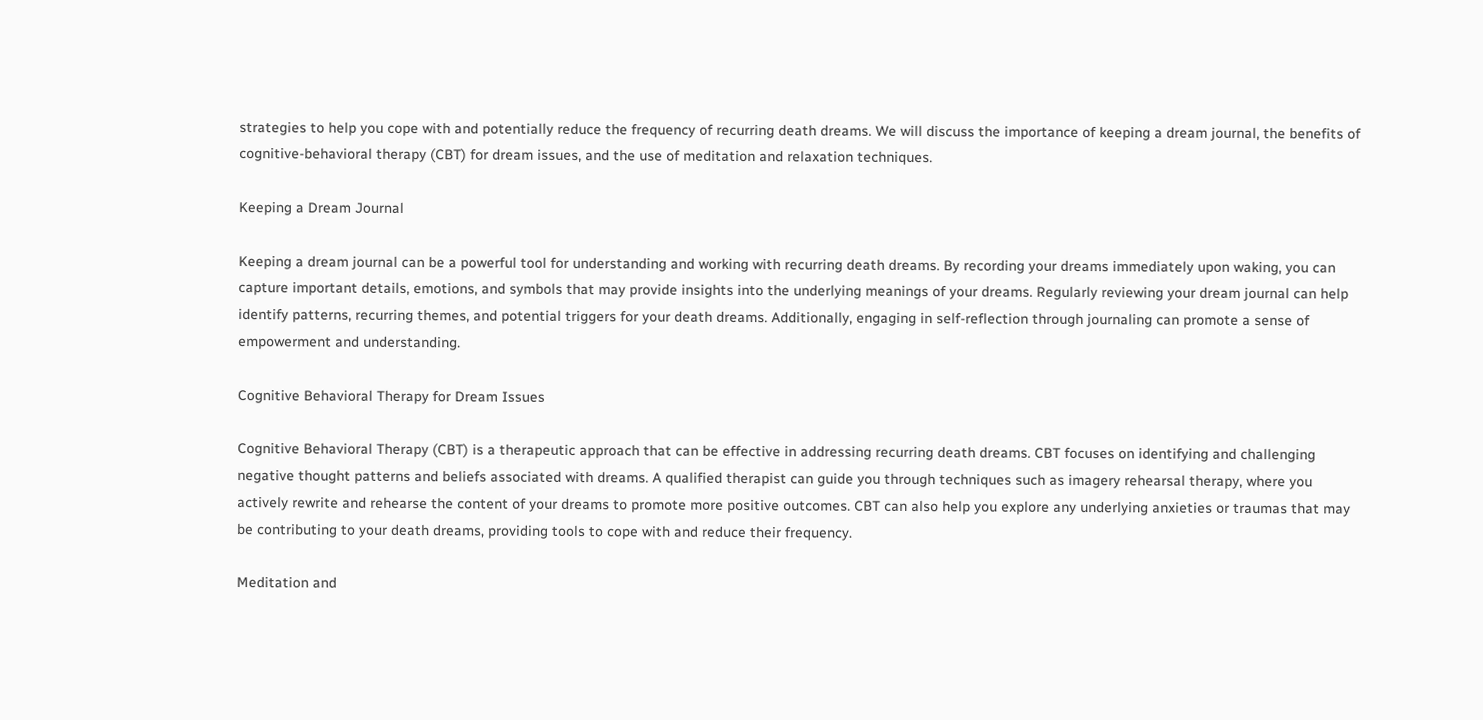strategies to help you cope with and potentially reduce the frequency of recurring death dreams. We will discuss the importance of keeping a dream journal, the benefits of cognitive-behavioral therapy (CBT) for dream issues, and the use of meditation and relaxation techniques.

Keeping a Dream Journal

Keeping a dream journal can be a powerful tool for understanding and working with recurring death dreams. By recording your dreams immediately upon waking, you can capture important details, emotions, and symbols that may provide insights into the underlying meanings of your dreams. Regularly reviewing your dream journal can help identify patterns, recurring themes, and potential triggers for your death dreams. Additionally, engaging in self-reflection through journaling can promote a sense of empowerment and understanding.

Cognitive Behavioral Therapy for Dream Issues

Cognitive Behavioral Therapy (CBT) is a therapeutic approach that can be effective in addressing recurring death dreams. CBT focuses on identifying and challenging negative thought patterns and beliefs associated with dreams. A qualified therapist can guide you through techniques such as imagery rehearsal therapy, where you actively rewrite and rehearse the content of your dreams to promote more positive outcomes. CBT can also help you explore any underlying anxieties or traumas that may be contributing to your death dreams, providing tools to cope with and reduce their frequency.

Meditation and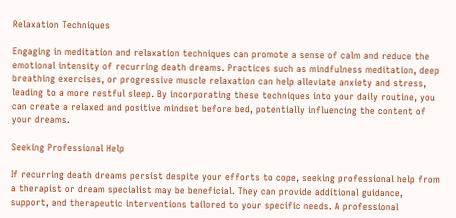Relaxation Techniques

Engaging in meditation and relaxation techniques can promote a sense of calm and reduce the emotional intensity of recurring death dreams. Practices such as mindfulness meditation, deep breathing exercises, or progressive muscle relaxation can help alleviate anxiety and stress, leading to a more restful sleep. By incorporating these techniques into your daily routine, you can create a relaxed and positive mindset before bed, potentially influencing the content of your dreams.

Seeking Professional Help

If recurring death dreams persist despite your efforts to cope, seeking professional help from a therapist or dream specialist may be beneficial. They can provide additional guidance, support, and therapeutic interventions tailored to your specific needs. A professional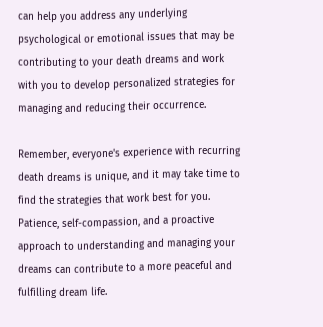can help you address any underlying psychological or emotional issues that may be contributing to your death dreams and work with you to develop personalized strategies for managing and reducing their occurrence.

Remember, everyone's experience with recurring death dreams is unique, and it may take time to find the strategies that work best for you. Patience, self-compassion, and a proactive approach to understanding and managing your dreams can contribute to a more peaceful and fulfilling dream life.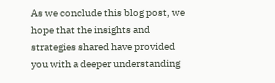As we conclude this blog post, we hope that the insights and strategies shared have provided you with a deeper understanding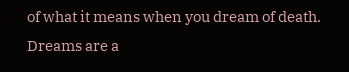of what it means when you dream of death. Dreams are a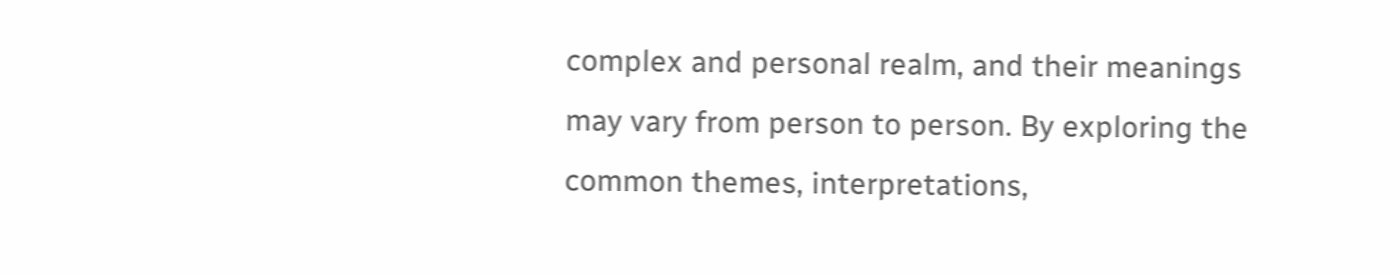complex and personal realm, and their meanings may vary from person to person. By exploring the common themes, interpretations,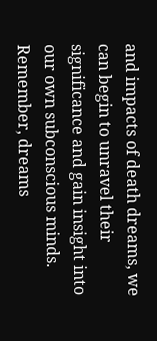and impacts of death dreams, we can begin to unravel their significance and gain insight into our own subconscious minds. Remember, dreams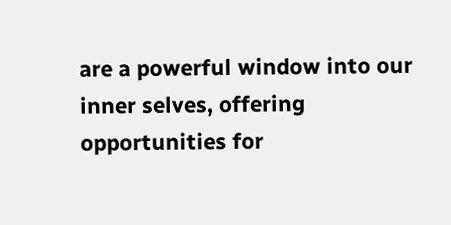are a powerful window into our inner selves, offering opportunities for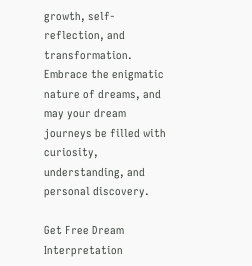growth, self-reflection, and transformation. Embrace the enigmatic nature of dreams, and may your dream journeys be filled with curiosity, understanding, and personal discovery.

Get Free Dream Interpretation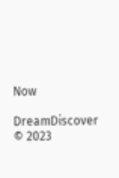Now

DreamDiscover © 2023